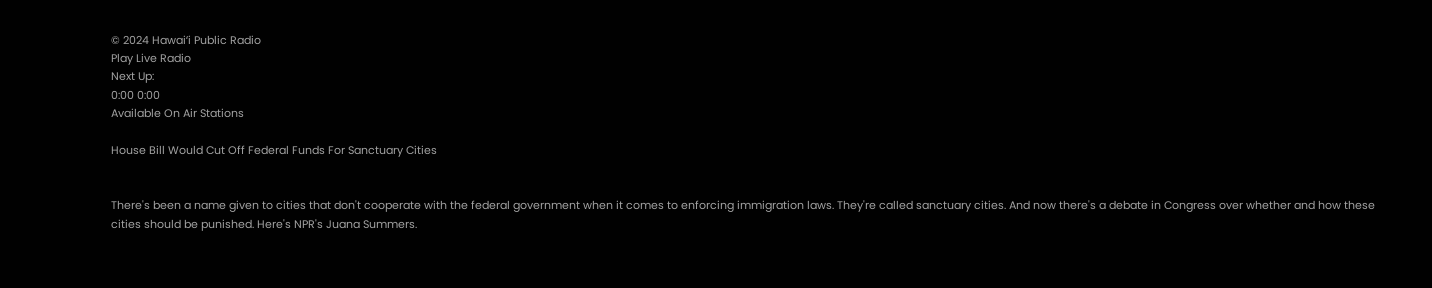© 2024 Hawaiʻi Public Radio
Play Live Radio
Next Up:
0:00 0:00
Available On Air Stations

House Bill Would Cut Off Federal Funds For Sanctuary Cities


There's been a name given to cities that don't cooperate with the federal government when it comes to enforcing immigration laws. They're called sanctuary cities. And now there's a debate in Congress over whether and how these cities should be punished. Here's NPR's Juana Summers.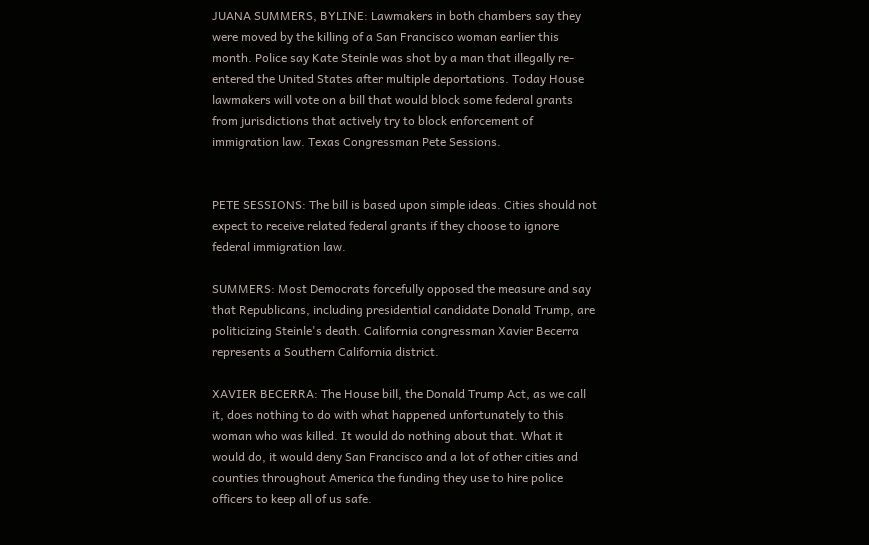JUANA SUMMERS, BYLINE: Lawmakers in both chambers say they were moved by the killing of a San Francisco woman earlier this month. Police say Kate Steinle was shot by a man that illegally re-entered the United States after multiple deportations. Today House lawmakers will vote on a bill that would block some federal grants from jurisdictions that actively try to block enforcement of immigration law. Texas Congressman Pete Sessions.


PETE SESSIONS: The bill is based upon simple ideas. Cities should not expect to receive related federal grants if they choose to ignore federal immigration law.

SUMMERS: Most Democrats forcefully opposed the measure and say that Republicans, including presidential candidate Donald Trump, are politicizing Steinle's death. California congressman Xavier Becerra represents a Southern California district.

XAVIER BECERRA: The House bill, the Donald Trump Act, as we call it, does nothing to do with what happened unfortunately to this woman who was killed. It would do nothing about that. What it would do, it would deny San Francisco and a lot of other cities and counties throughout America the funding they use to hire police officers to keep all of us safe.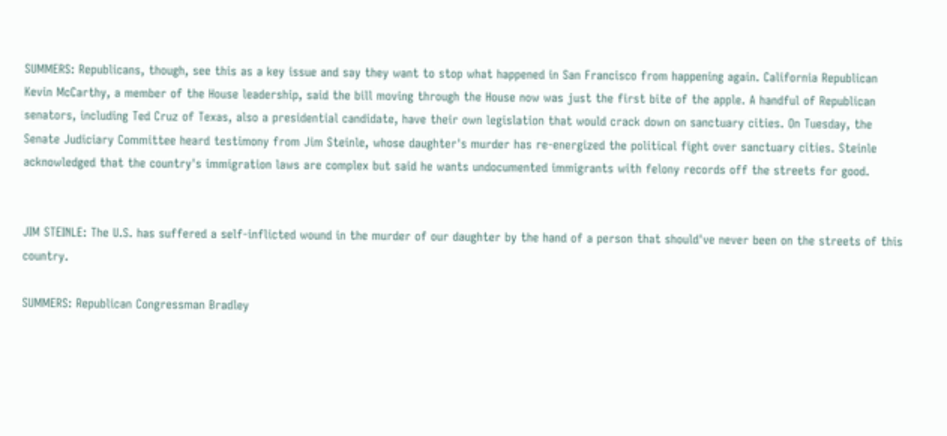SUMMERS: Republicans, though, see this as a key issue and say they want to stop what happened in San Francisco from happening again. California Republican Kevin McCarthy, a member of the House leadership, said the bill moving through the House now was just the first bite of the apple. A handful of Republican senators, including Ted Cruz of Texas, also a presidential candidate, have their own legislation that would crack down on sanctuary cities. On Tuesday, the Senate Judiciary Committee heard testimony from Jim Steinle, whose daughter's murder has re-energized the political fight over sanctuary cities. Steinle acknowledged that the country's immigration laws are complex but said he wants undocumented immigrants with felony records off the streets for good.


JIM STEINLE: The U.S. has suffered a self-inflicted wound in the murder of our daughter by the hand of a person that should've never been on the streets of this country.

SUMMERS: Republican Congressman Bradley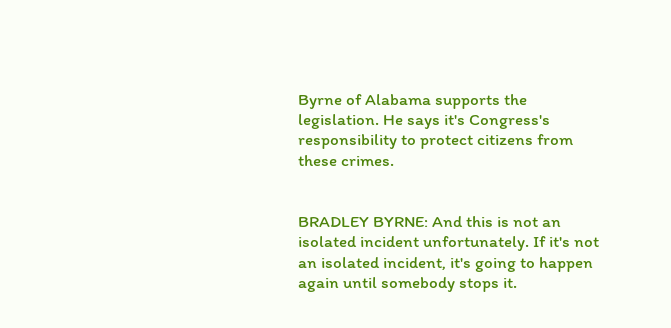Byrne of Alabama supports the legislation. He says it's Congress's responsibility to protect citizens from these crimes.


BRADLEY BYRNE: And this is not an isolated incident unfortunately. If it's not an isolated incident, it's going to happen again until somebody stops it.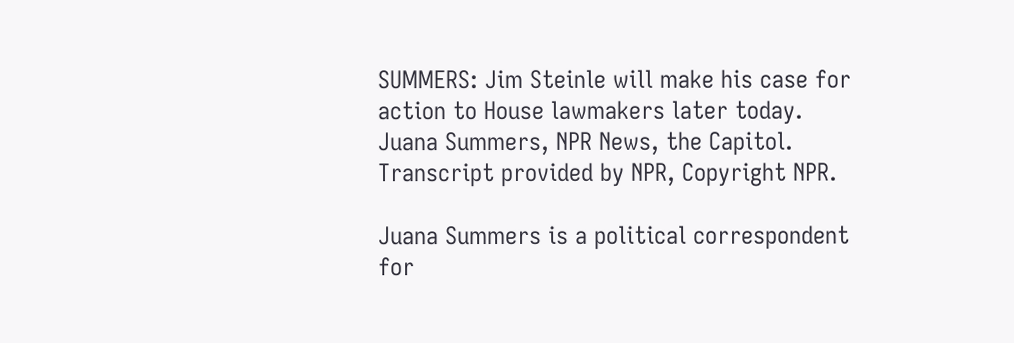SUMMERS: Jim Steinle will make his case for action to House lawmakers later today. Juana Summers, NPR News, the Capitol. Transcript provided by NPR, Copyright NPR.

Juana Summers is a political correspondent for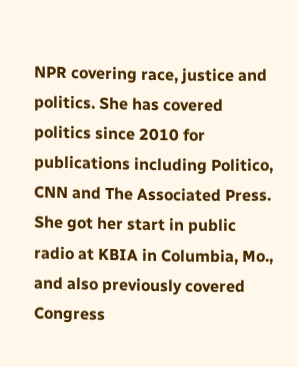NPR covering race, justice and politics. She has covered politics since 2010 for publications including Politico, CNN and The Associated Press. She got her start in public radio at KBIA in Columbia, Mo., and also previously covered Congress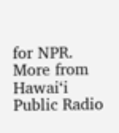for NPR.
More from Hawai‘i Public Radio